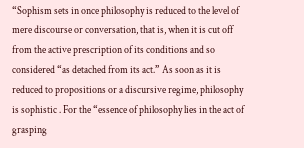“Sophism sets in once philosophy is reduced to the level of mere discourse or conversation, that is, when it is cut off from the active prescription of its conditions and so considered “as detached from its act.” As soon as it is reduced to propositions or a discursive regime, philosophy is sophistic . For the “essence of philosophy lies in the act of grasping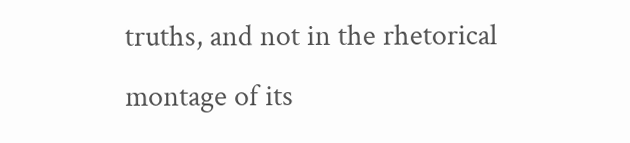truths, and not in the rhetorical montage of its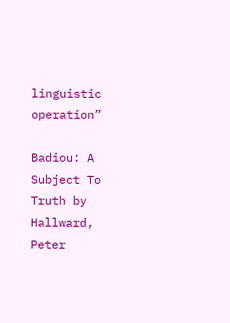linguistic operation”

Badiou: A Subject To Truth by Hallward, Peter